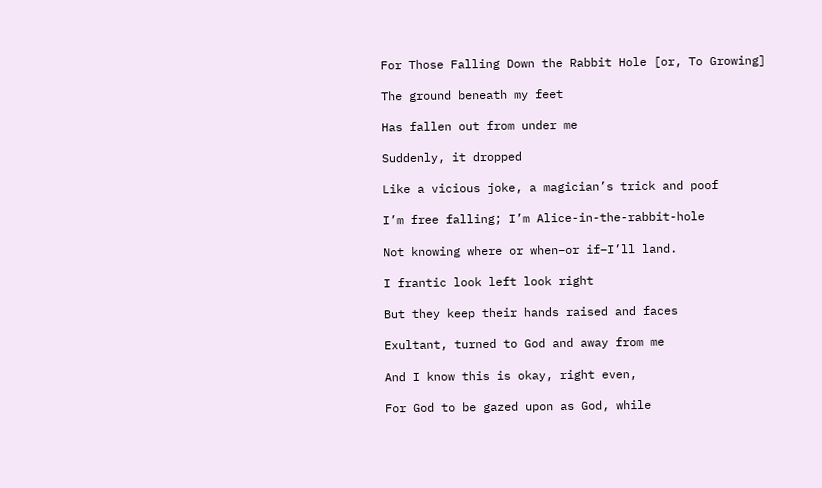For Those Falling Down the Rabbit Hole [or, To Growing]

The ground beneath my feet

Has fallen out from under me

Suddenly, it dropped

Like a vicious joke, a magician’s trick and poof

I’m free falling; I’m Alice-in-the-rabbit-hole

Not knowing where or when–or if–I’ll land.

I frantic look left look right

But they keep their hands raised and faces

Exultant, turned to God and away from me

And I know this is okay, right even,

For God to be gazed upon as God, while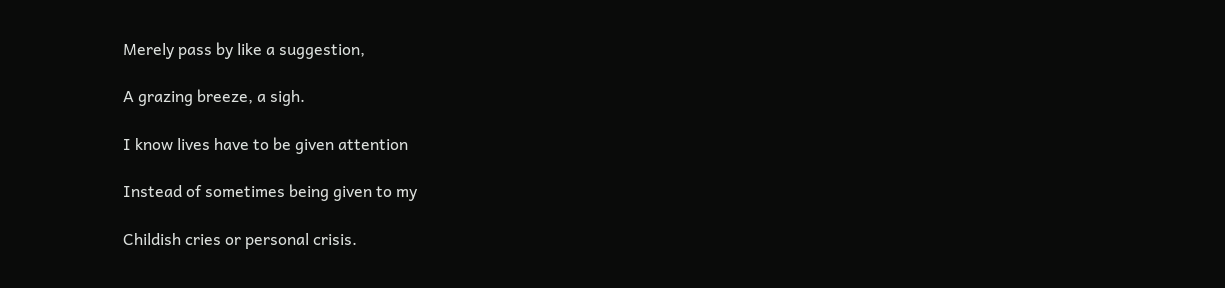Merely pass by like a suggestion,

A grazing breeze, a sigh.

I know lives have to be given attention

Instead of sometimes being given to my

Childish cries or personal crisis.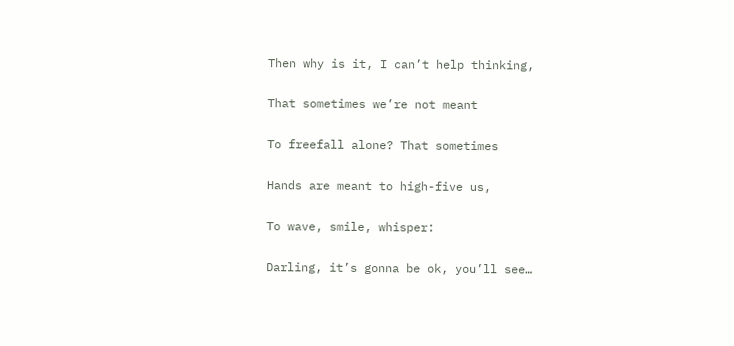Then why is it, I can’t help thinking,

That sometimes we’re not meant

To freefall alone? That sometimes

Hands are meant to high-five us,

To wave, smile, whisper:

Darling, it’s gonna be ok, you’ll see…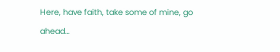Here, have faith, take some of mine, go ahead…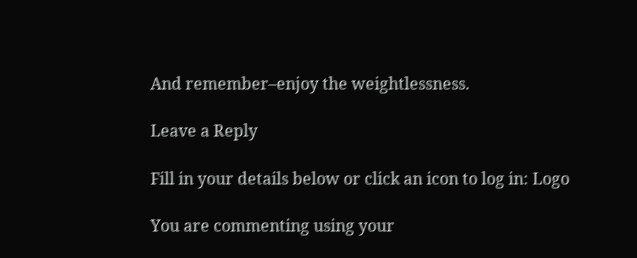And remember–enjoy the weightlessness.

Leave a Reply

Fill in your details below or click an icon to log in: Logo

You are commenting using your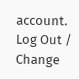account. Log Out /  Change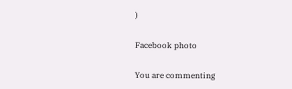)

Facebook photo

You are commenting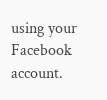using your Facebook account.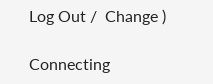Log Out /  Change )

Connecting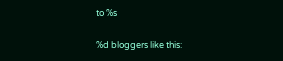to %s

%d bloggers like this: